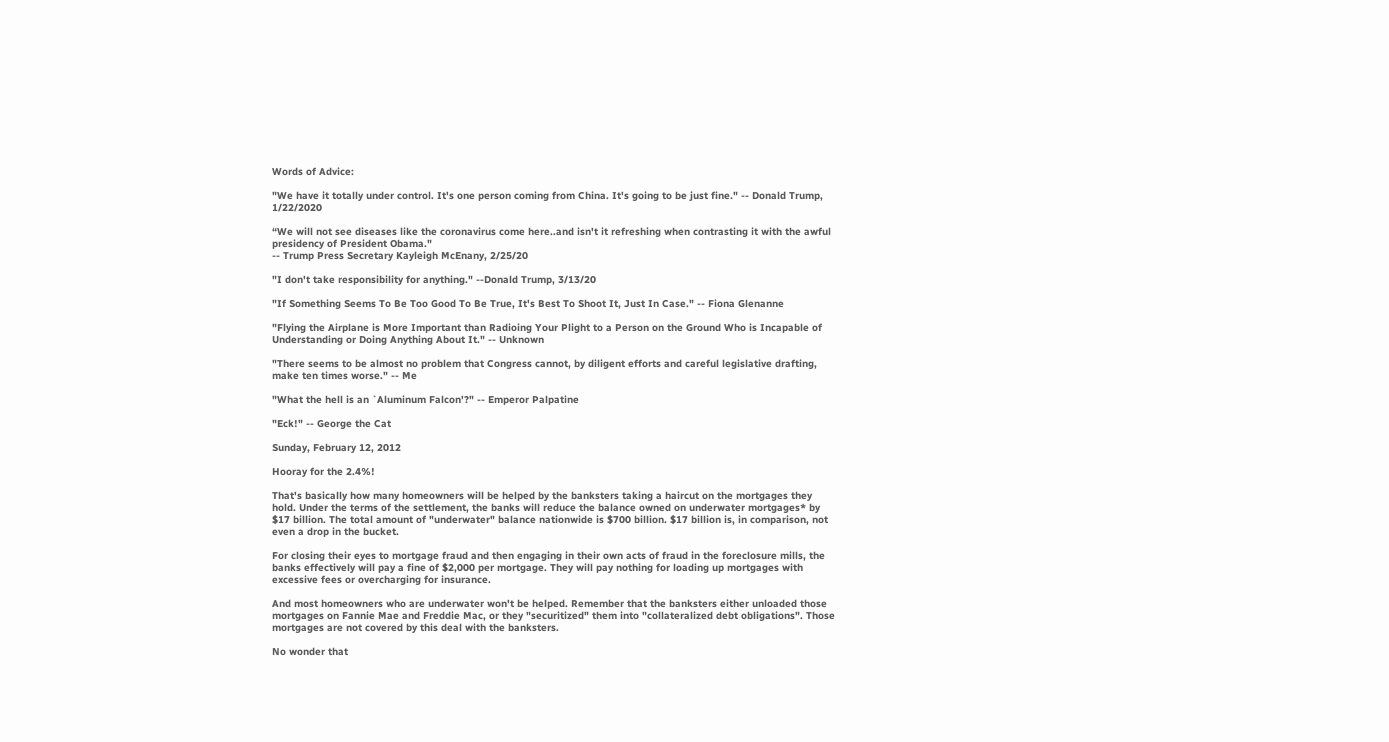Words of Advice:

"We have it totally under control. It's one person coming from China. It's going to be just fine." -- Donald Trump, 1/22/2020

“We will not see diseases like the coronavirus come here..and isn't it refreshing when contrasting it with the awful presidency of President Obama."
-- Trump Press Secretary Kayleigh McEnany, 2/25/20

"I don't take responsibility for anything." --Donald Trump, 3/13/20

"If Something Seems To Be Too Good To Be True, It's Best To Shoot It, Just In Case." -- Fiona Glenanne

"Flying the Airplane is More Important than Radioing Your Plight to a Person on the Ground Who is Incapable of Understanding or Doing Anything About It." -- Unknown

"There seems to be almost no problem that Congress cannot, by diligent efforts and careful legislative drafting, make ten times worse." -- Me

"What the hell is an `Aluminum Falcon'?" -- Emperor Palpatine

"Eck!" -- George the Cat

Sunday, February 12, 2012

Hooray for the 2.4%!

That's basically how many homeowners will be helped by the banksters taking a haircut on the mortgages they hold. Under the terms of the settlement, the banks will reduce the balance owned on underwater mortgages* by $17 billion. The total amount of "underwater" balance nationwide is $700 billion. $17 billion is, in comparison, not even a drop in the bucket.

For closing their eyes to mortgage fraud and then engaging in their own acts of fraud in the foreclosure mills, the banks effectively will pay a fine of $2,000 per mortgage. They will pay nothing for loading up mortgages with excessive fees or overcharging for insurance.

And most homeowners who are underwater won't be helped. Remember that the banksters either unloaded those mortgages on Fannie Mae and Freddie Mac, or they "securitized" them into "collateralized debt obligations". Those mortgages are not covered by this deal with the banksters.

No wonder that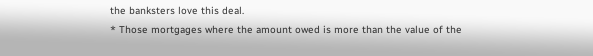the banksters love this deal.
* Those mortgages where the amount owed is more than the value of the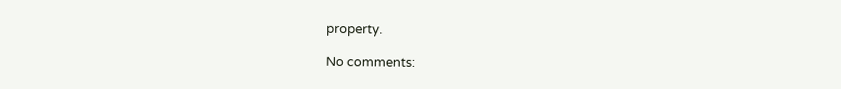property.

No comments: